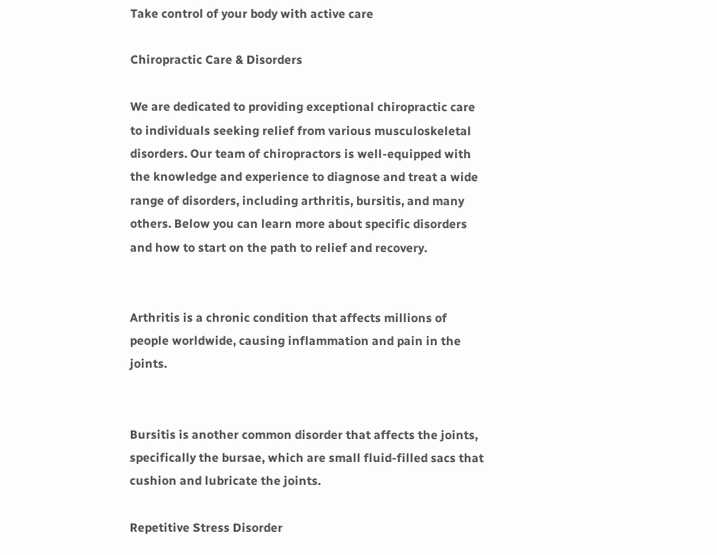Take control of your body with active care

Chiropractic Care & Disorders

We are dedicated to providing exceptional chiropractic care to individuals seeking relief from various musculoskeletal disorders. Our team of chiropractors is well-equipped with the knowledge and experience to diagnose and treat a wide range of disorders, including arthritis, bursitis, and many others. Below you can learn more about specific disorders and how to start on the path to relief and recovery.


Arthritis is a chronic condition that affects millions of people worldwide, causing inflammation and pain in the joints.


Bursitis is another common disorder that affects the joints, specifically the bursae, which are small fluid-filled sacs that cushion and lubricate the joints.

Repetitive Stress Disorder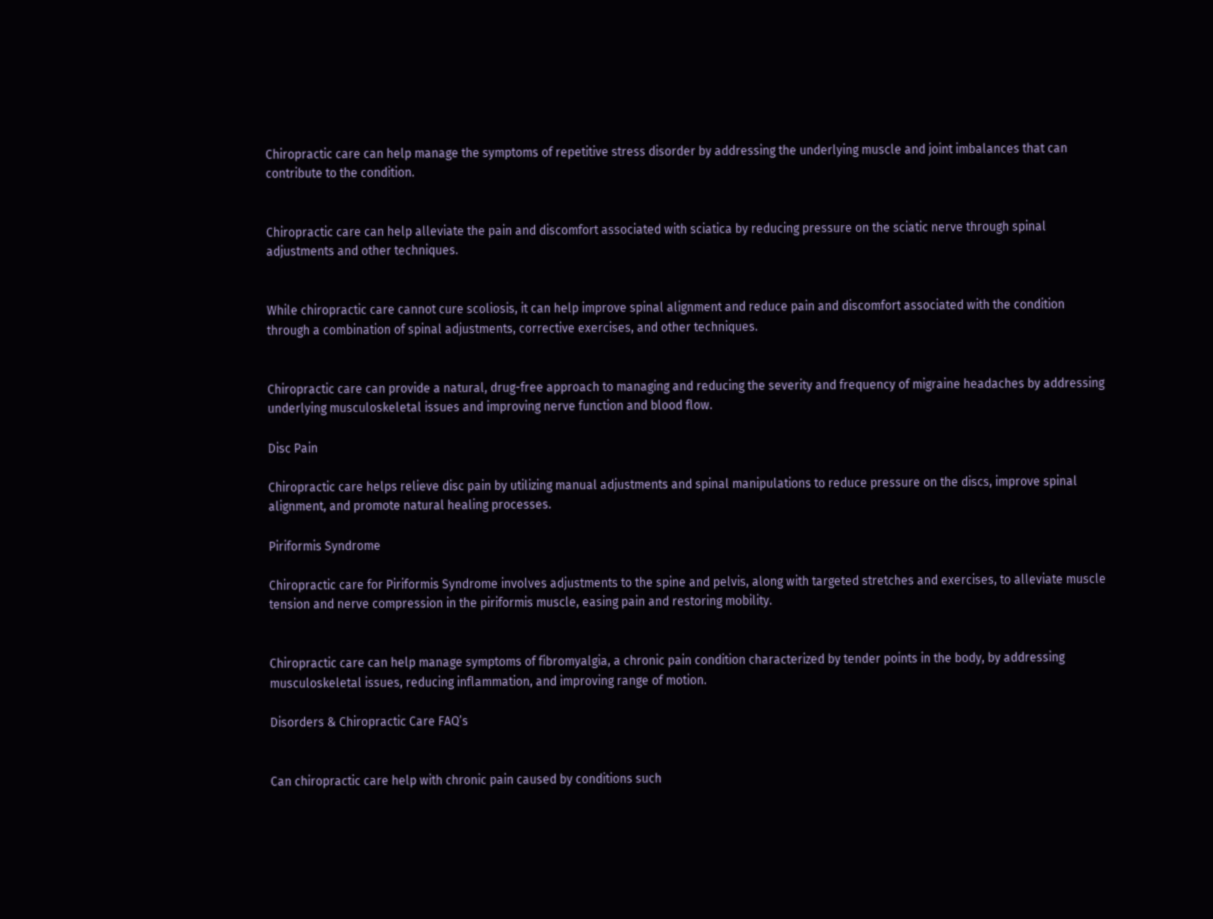Chiropractic care can help manage the symptoms of repetitive stress disorder by addressing the underlying muscle and joint imbalances that can contribute to the condition.


Chiropractic care can help alleviate the pain and discomfort associated with sciatica by reducing pressure on the sciatic nerve through spinal adjustments and other techniques.


While chiropractic care cannot cure scoliosis, it can help improve spinal alignment and reduce pain and discomfort associated with the condition through a combination of spinal adjustments, corrective exercises, and other techniques.


Chiropractic care can provide a natural, drug-free approach to managing and reducing the severity and frequency of migraine headaches by addressing underlying musculoskeletal issues and improving nerve function and blood flow.

Disc Pain

Chiropractic care helps relieve disc pain by utilizing manual adjustments and spinal manipulations to reduce pressure on the discs, improve spinal alignment, and promote natural healing processes.

Piriformis Syndrome

Chiropractic care for Piriformis Syndrome involves adjustments to the spine and pelvis, along with targeted stretches and exercises, to alleviate muscle tension and nerve compression in the piriformis muscle, easing pain and restoring mobility.


Chiropractic care can help manage symptoms of fibromyalgia, a chronic pain condition characterized by tender points in the body, by addressing musculoskeletal issues, reducing inflammation, and improving range of motion.

Disorders & Chiropractic Care FAQ’s


Can chiropractic care help with chronic pain caused by conditions such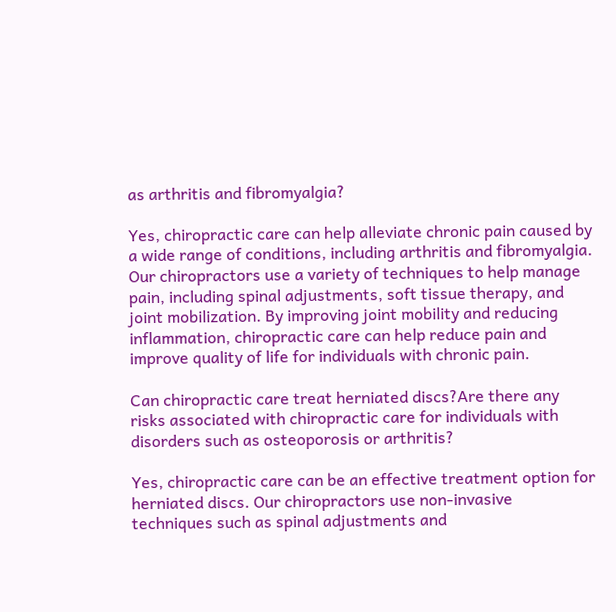as arthritis and fibromyalgia?

Yes, chiropractic care can help alleviate chronic pain caused by a wide range of conditions, including arthritis and fibromyalgia. Our chiropractors use a variety of techniques to help manage pain, including spinal adjustments, soft tissue therapy, and joint mobilization. By improving joint mobility and reducing inflammation, chiropractic care can help reduce pain and improve quality of life for individuals with chronic pain.

Can chiropractic care treat herniated discs?Are there any risks associated with chiropractic care for individuals with disorders such as osteoporosis or arthritis?

Yes, chiropractic care can be an effective treatment option for herniated discs. Our chiropractors use non-invasive techniques such as spinal adjustments and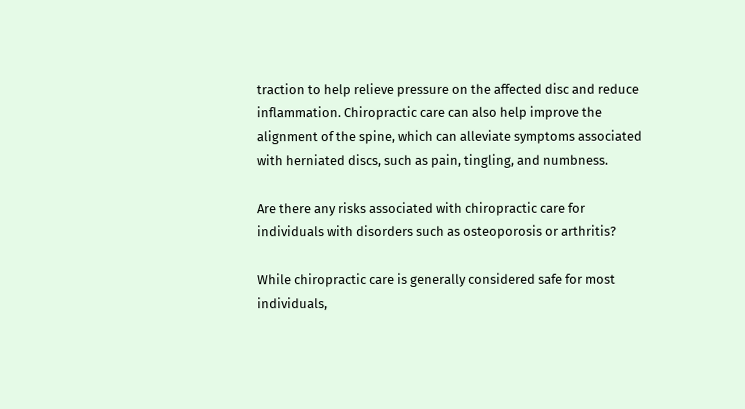traction to help relieve pressure on the affected disc and reduce inflammation. Chiropractic care can also help improve the alignment of the spine, which can alleviate symptoms associated with herniated discs, such as pain, tingling, and numbness.

Are there any risks associated with chiropractic care for individuals with disorders such as osteoporosis or arthritis?

While chiropractic care is generally considered safe for most individuals,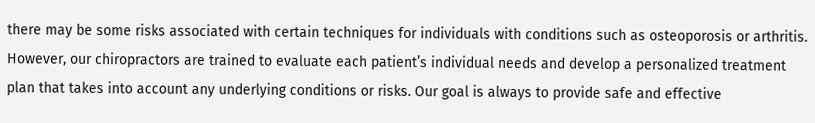there may be some risks associated with certain techniques for individuals with conditions such as osteoporosis or arthritis. However, our chiropractors are trained to evaluate each patient’s individual needs and develop a personalized treatment plan that takes into account any underlying conditions or risks. Our goal is always to provide safe and effective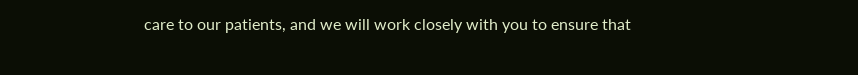care to our patients, and we will work closely with you to ensure that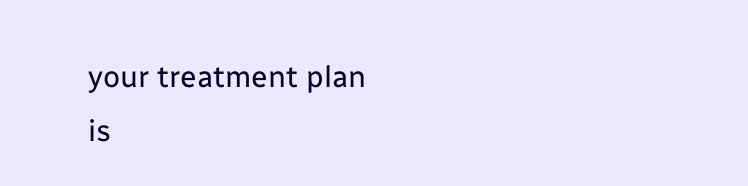your treatment plan is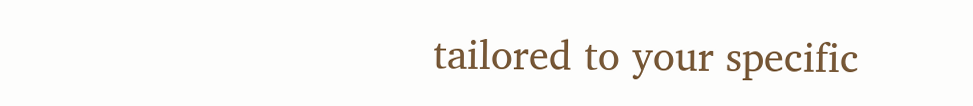tailored to your specific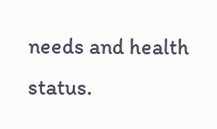needs and health status.